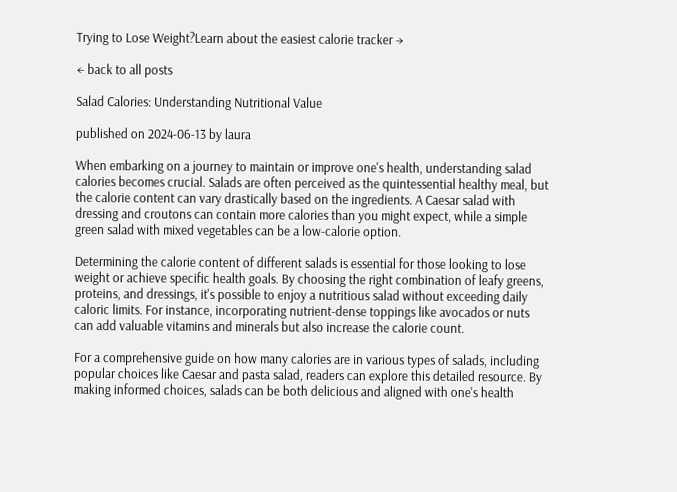Trying to Lose Weight?Learn about the easiest calorie tracker →

← back to all posts

Salad Calories: Understanding Nutritional Value

published on 2024-06-13 by laura

When embarking on a journey to maintain or improve one's health, understanding salad calories becomes crucial. Salads are often perceived as the quintessential healthy meal, but the calorie content can vary drastically based on the ingredients. A Caesar salad with dressing and croutons can contain more calories than you might expect, while a simple green salad with mixed vegetables can be a low-calorie option.

Determining the calorie content of different salads is essential for those looking to lose weight or achieve specific health goals. By choosing the right combination of leafy greens, proteins, and dressings, it's possible to enjoy a nutritious salad without exceeding daily caloric limits. For instance, incorporating nutrient-dense toppings like avocados or nuts can add valuable vitamins and minerals but also increase the calorie count.

For a comprehensive guide on how many calories are in various types of salads, including popular choices like Caesar and pasta salad, readers can explore this detailed resource. By making informed choices, salads can be both delicious and aligned with one's health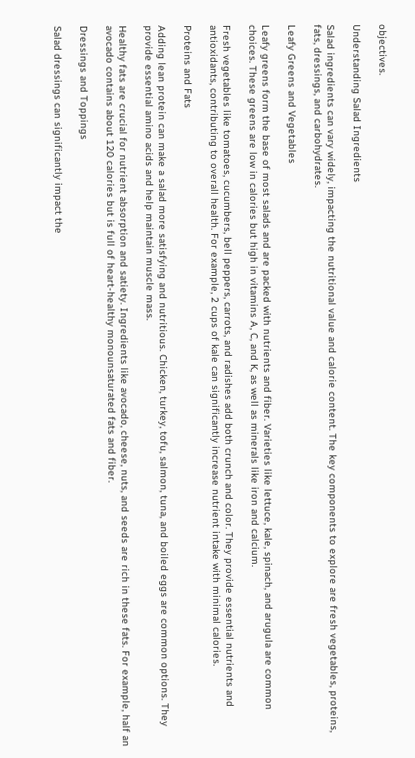objectives.

Understanding Salad Ingredients

Salad ingredients can vary widely, impacting the nutritional value and calorie content. The key components to explore are fresh vegetables, proteins, fats, dressings, and carbohydrates.

Leafy Greens and Vegetables

Leafy greens form the base of most salads and are packed with nutrients and fiber. Varieties like lettuce, kale, spinach, and arugula are common choices. These greens are low in calories but high in vitamins A, C, and K, as well as minerals like iron and calcium.

Fresh vegetables like tomatoes, cucumbers, bell peppers, carrots, and radishes add both crunch and color. They provide essential nutrients and antioxidants, contributing to overall health. For example, 2 cups of kale can significantly increase nutrient intake with minimal calories.

Proteins and Fats

Adding lean protein can make a salad more satisfying and nutritious. Chicken, turkey, tofu, salmon, tuna, and boiled eggs are common options. They provide essential amino acids and help maintain muscle mass.

Healthy fats are crucial for nutrient absorption and satiety. Ingredients like avocado, cheese, nuts, and seeds are rich in these fats. For example, half an avocado contains about 120 calories but is full of heart-healthy monounsaturated fats and fiber.

Dressings and Toppings

Salad dressings can significantly impact the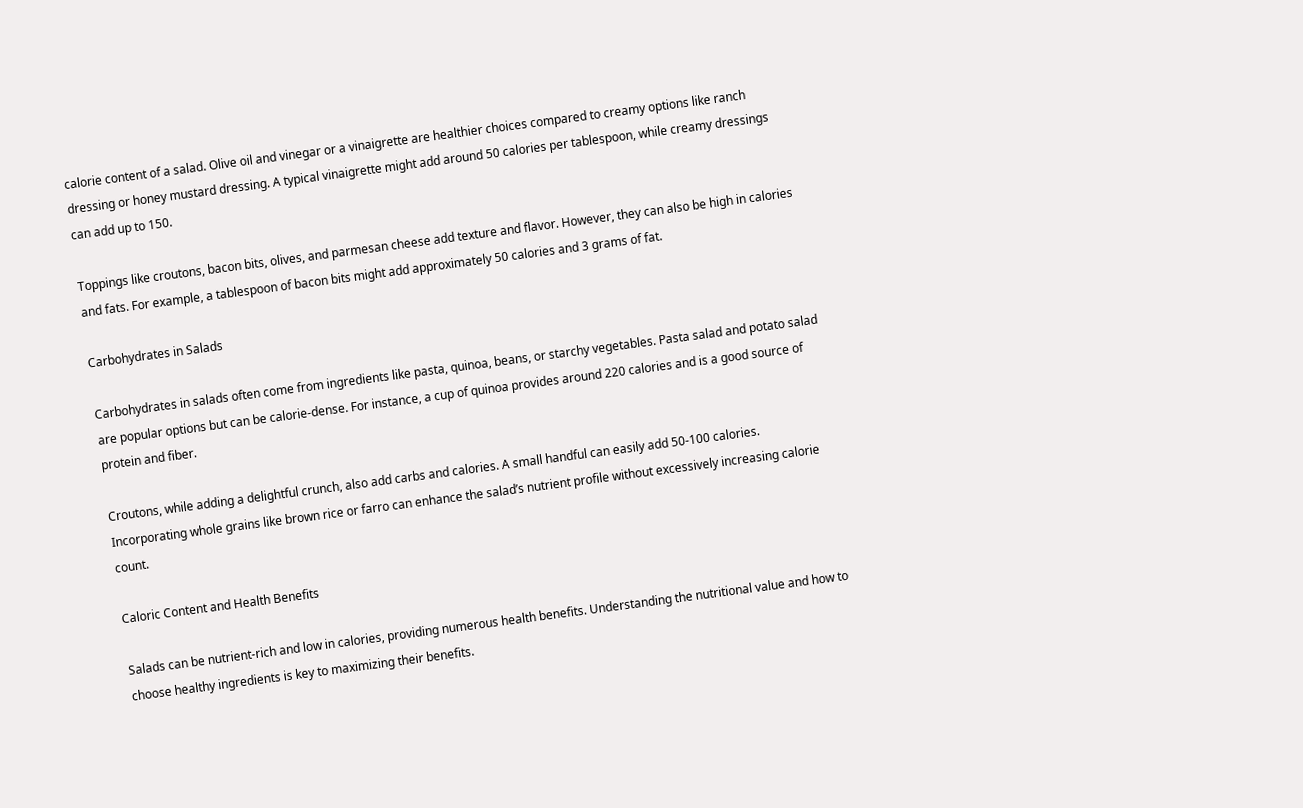calorie content of a salad. Olive oil and vinegar or a vinaigrette are healthier choices compared to creamy options like ranch dressing or honey mustard dressing. A typical vinaigrette might add around 50 calories per tablespoon, while creamy dressings can add up to 150.

Toppings like croutons, bacon bits, olives, and parmesan cheese add texture and flavor. However, they can also be high in calories and fats. For example, a tablespoon of bacon bits might add approximately 50 calories and 3 grams of fat.

Carbohydrates in Salads

Carbohydrates in salads often come from ingredients like pasta, quinoa, beans, or starchy vegetables. Pasta salad and potato salad are popular options but can be calorie-dense. For instance, a cup of quinoa provides around 220 calories and is a good source of protein and fiber.

Croutons, while adding a delightful crunch, also add carbs and calories. A small handful can easily add 50-100 calories. Incorporating whole grains like brown rice or farro can enhance the salad’s nutrient profile without excessively increasing calorie count.

Caloric Content and Health Benefits

Salads can be nutrient-rich and low in calories, providing numerous health benefits. Understanding the nutritional value and how to choose healthy ingredients is key to maximizing their benefits.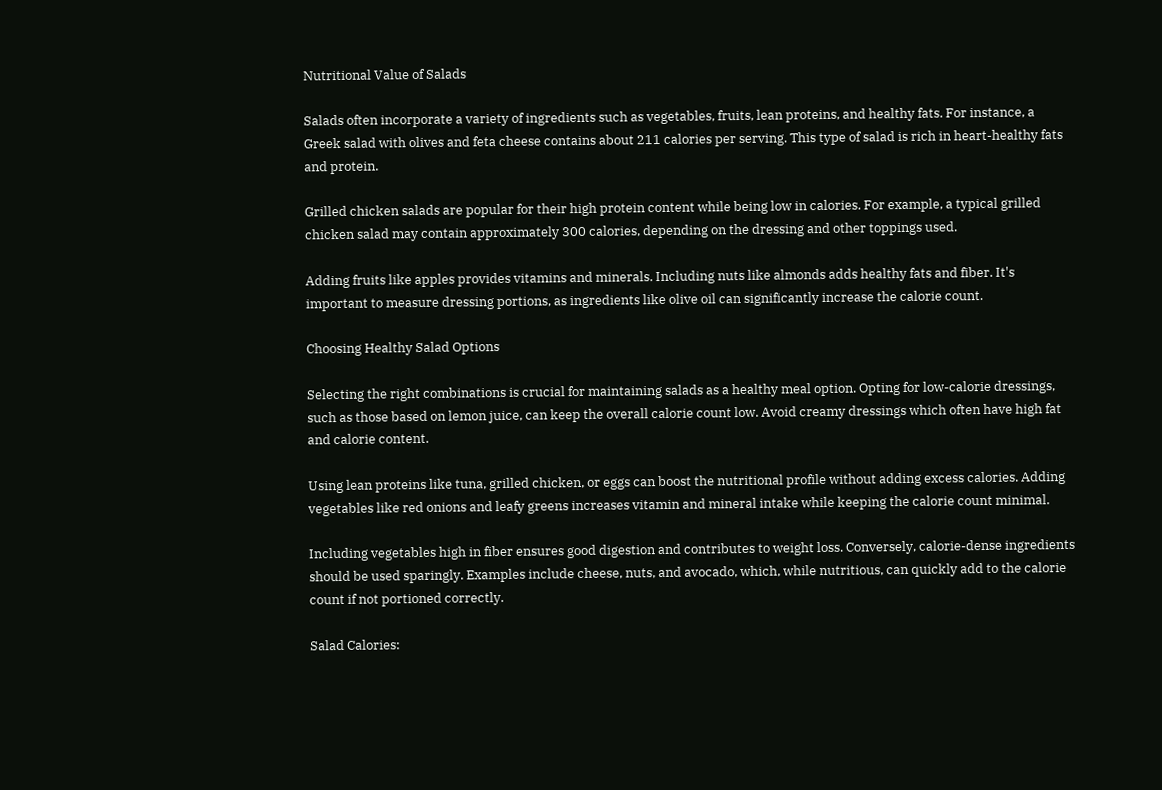Nutritional Value of Salads

Salads often incorporate a variety of ingredients such as vegetables, fruits, lean proteins, and healthy fats. For instance, a Greek salad with olives and feta cheese contains about 211 calories per serving. This type of salad is rich in heart-healthy fats and protein.

Grilled chicken salads are popular for their high protein content while being low in calories. For example, a typical grilled chicken salad may contain approximately 300 calories, depending on the dressing and other toppings used.

Adding fruits like apples provides vitamins and minerals. Including nuts like almonds adds healthy fats and fiber. It's important to measure dressing portions, as ingredients like olive oil can significantly increase the calorie count.

Choosing Healthy Salad Options

Selecting the right combinations is crucial for maintaining salads as a healthy meal option. Opting for low-calorie dressings, such as those based on lemon juice, can keep the overall calorie count low. Avoid creamy dressings which often have high fat and calorie content.

Using lean proteins like tuna, grilled chicken, or eggs can boost the nutritional profile without adding excess calories. Adding vegetables like red onions and leafy greens increases vitamin and mineral intake while keeping the calorie count minimal.

Including vegetables high in fiber ensures good digestion and contributes to weight loss. Conversely, calorie-dense ingredients should be used sparingly. Examples include cheese, nuts, and avocado, which, while nutritious, can quickly add to the calorie count if not portioned correctly.

Salad Calories: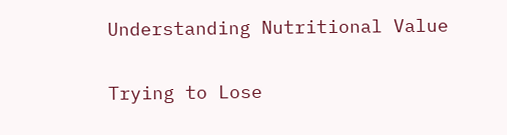Understanding Nutritional Value

Trying to Lose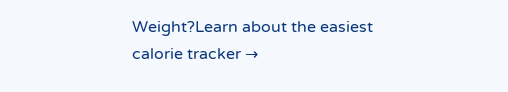Weight?Learn about the easiest calorie tracker →